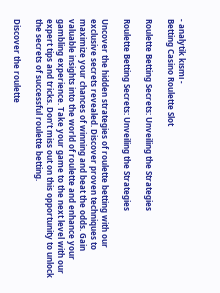- analytik kısmı -
Betting Casino Roulette Slot

Roulette Betting Secrets: Unveiling the Strategies

Roulette Betting Secrets: Unveiling the Strategies

Uncover the hidden strategies of roulette betting with our exclusive secrets revealed. Discover proven techniques to maximize your chances of winning and beat the odds. Gain valuable insights into the world of roulette and enhance your gambling experience. Take your game to the next level with our expert tips and tricks. Don’t miss out on this opportunity to unlock the secrets of successful roulette betting.

Discover the roulette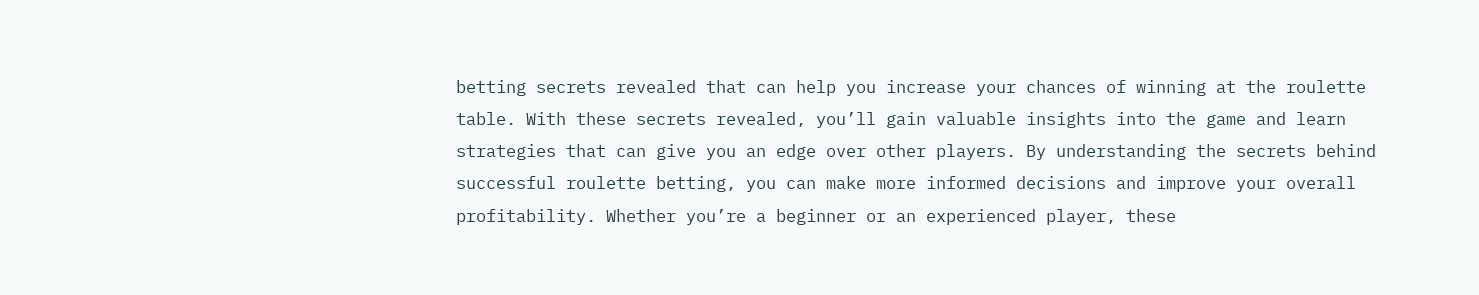betting secrets revealed that can help you increase your chances of winning at the roulette table. With these secrets revealed, you’ll gain valuable insights into the game and learn strategies that can give you an edge over other players. By understanding the secrets behind successful roulette betting, you can make more informed decisions and improve your overall profitability. Whether you’re a beginner or an experienced player, these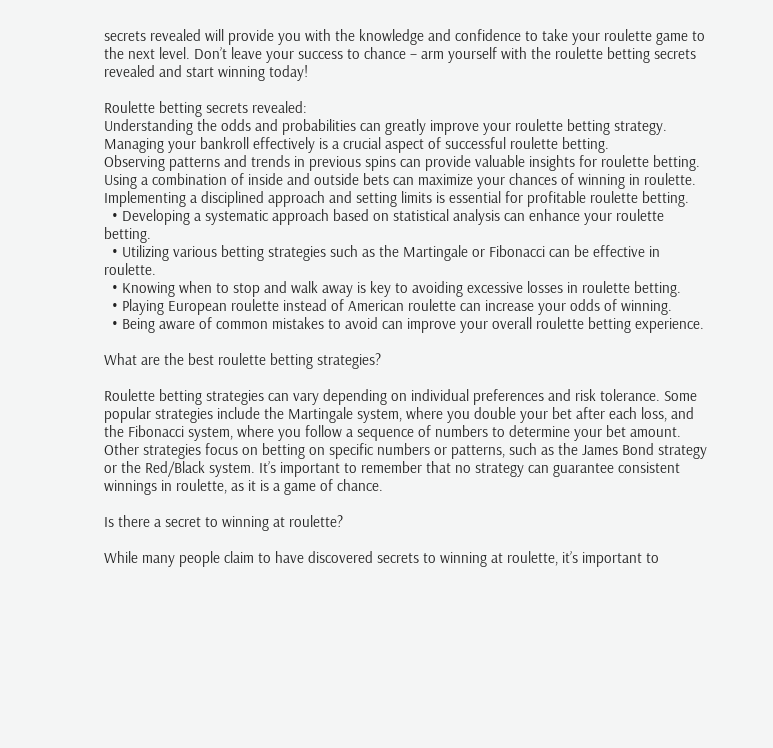secrets revealed will provide you with the knowledge and confidence to take your roulette game to the next level. Don’t leave your success to chance – arm yourself with the roulette betting secrets revealed and start winning today!

Roulette betting secrets revealed:
Understanding the odds and probabilities can greatly improve your roulette betting strategy.
Managing your bankroll effectively is a crucial aspect of successful roulette betting.
Observing patterns and trends in previous spins can provide valuable insights for roulette betting.
Using a combination of inside and outside bets can maximize your chances of winning in roulette.
Implementing a disciplined approach and setting limits is essential for profitable roulette betting.
  • Developing a systematic approach based on statistical analysis can enhance your roulette betting.
  • Utilizing various betting strategies such as the Martingale or Fibonacci can be effective in roulette.
  • Knowing when to stop and walk away is key to avoiding excessive losses in roulette betting.
  • Playing European roulette instead of American roulette can increase your odds of winning.
  • Being aware of common mistakes to avoid can improve your overall roulette betting experience.

What are the best roulette betting strategies?

Roulette betting strategies can vary depending on individual preferences and risk tolerance. Some popular strategies include the Martingale system, where you double your bet after each loss, and the Fibonacci system, where you follow a sequence of numbers to determine your bet amount. Other strategies focus on betting on specific numbers or patterns, such as the James Bond strategy or the Red/Black system. It’s important to remember that no strategy can guarantee consistent winnings in roulette, as it is a game of chance.

Is there a secret to winning at roulette?

While many people claim to have discovered secrets to winning at roulette, it’s important to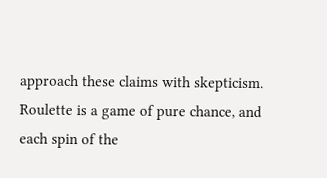approach these claims with skepticism. Roulette is a game of pure chance, and each spin of the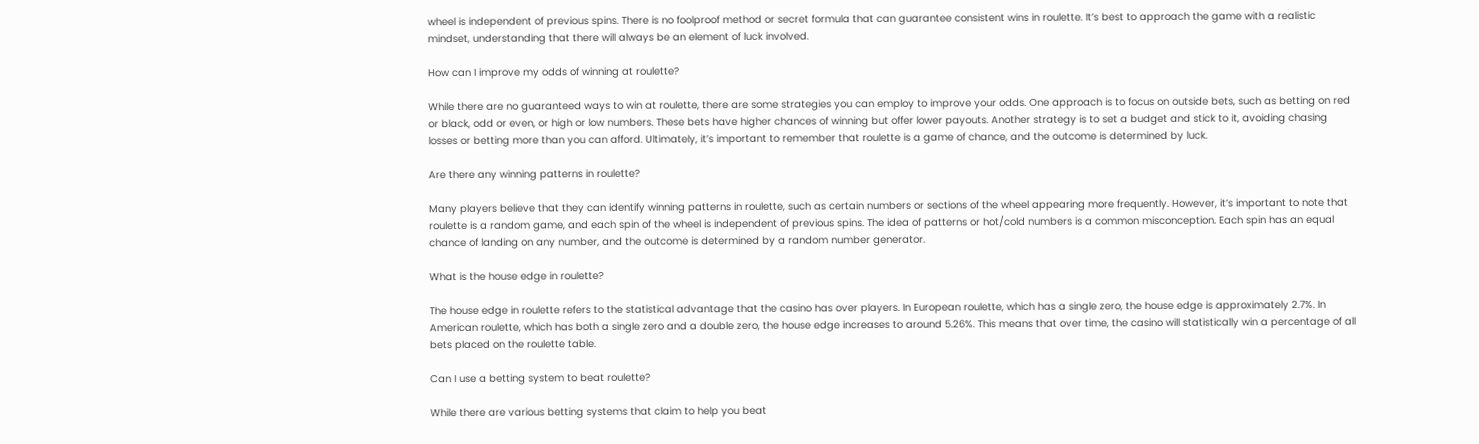wheel is independent of previous spins. There is no foolproof method or secret formula that can guarantee consistent wins in roulette. It’s best to approach the game with a realistic mindset, understanding that there will always be an element of luck involved.

How can I improve my odds of winning at roulette?

While there are no guaranteed ways to win at roulette, there are some strategies you can employ to improve your odds. One approach is to focus on outside bets, such as betting on red or black, odd or even, or high or low numbers. These bets have higher chances of winning but offer lower payouts. Another strategy is to set a budget and stick to it, avoiding chasing losses or betting more than you can afford. Ultimately, it’s important to remember that roulette is a game of chance, and the outcome is determined by luck.

Are there any winning patterns in roulette?

Many players believe that they can identify winning patterns in roulette, such as certain numbers or sections of the wheel appearing more frequently. However, it’s important to note that roulette is a random game, and each spin of the wheel is independent of previous spins. The idea of patterns or hot/cold numbers is a common misconception. Each spin has an equal chance of landing on any number, and the outcome is determined by a random number generator.

What is the house edge in roulette?

The house edge in roulette refers to the statistical advantage that the casino has over players. In European roulette, which has a single zero, the house edge is approximately 2.7%. In American roulette, which has both a single zero and a double zero, the house edge increases to around 5.26%. This means that over time, the casino will statistically win a percentage of all bets placed on the roulette table.

Can I use a betting system to beat roulette?

While there are various betting systems that claim to help you beat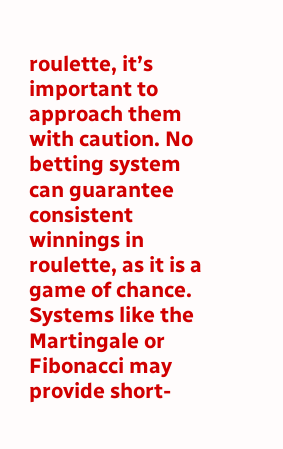roulette, it’s important to approach them with caution. No betting system can guarantee consistent winnings in roulette, as it is a game of chance. Systems like the Martingale or Fibonacci may provide short-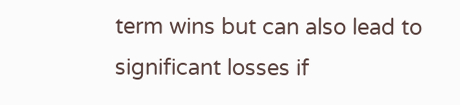term wins but can also lead to significant losses if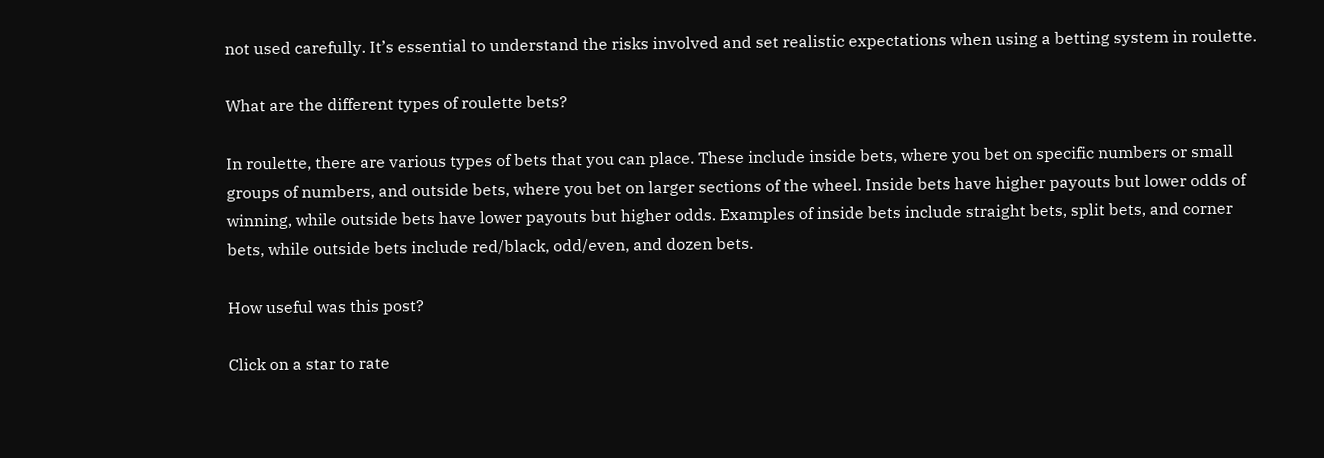not used carefully. It’s essential to understand the risks involved and set realistic expectations when using a betting system in roulette.

What are the different types of roulette bets?

In roulette, there are various types of bets that you can place. These include inside bets, where you bet on specific numbers or small groups of numbers, and outside bets, where you bet on larger sections of the wheel. Inside bets have higher payouts but lower odds of winning, while outside bets have lower payouts but higher odds. Examples of inside bets include straight bets, split bets, and corner bets, while outside bets include red/black, odd/even, and dozen bets.

How useful was this post?

Click on a star to rate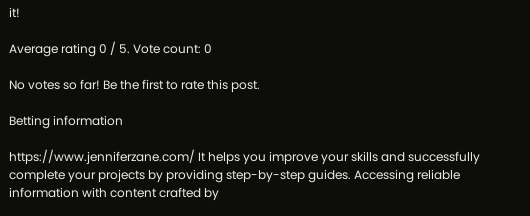it!

Average rating 0 / 5. Vote count: 0

No votes so far! Be the first to rate this post.

Betting information

https://www.jenniferzane.com/ It helps you improve your skills and successfully complete your projects by providing step-by-step guides. Accessing reliable information with content crafted by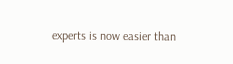experts is now easier than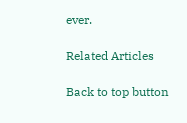ever.

Related Articles

Back to top button